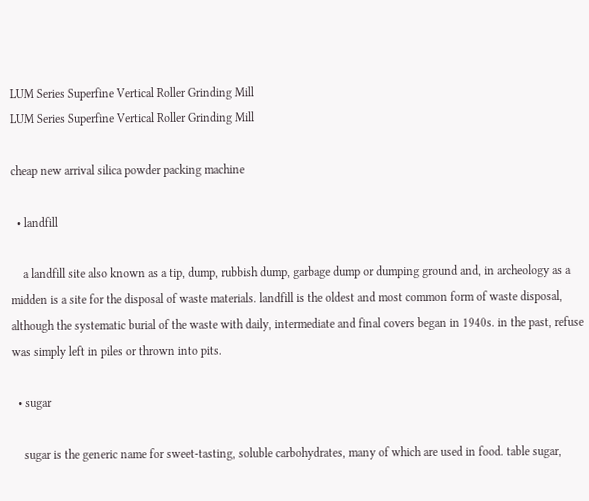LUM Series Superfine Vertical Roller Grinding Mill
LUM Series Superfine Vertical Roller Grinding Mill

cheap new arrival silica powder packing machine

  • landfill

    a landfill site also known as a tip, dump, rubbish dump, garbage dump or dumping ground and, in archeology as a midden is a site for the disposal of waste materials. landfill is the oldest and most common form of waste disposal, although the systematic burial of the waste with daily, intermediate and final covers began in 1940s. in the past, refuse was simply left in piles or thrown into pits.

  • sugar

    sugar is the generic name for sweet-tasting, soluble carbohydrates, many of which are used in food. table sugar,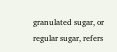granulated sugar, or regular sugar, refers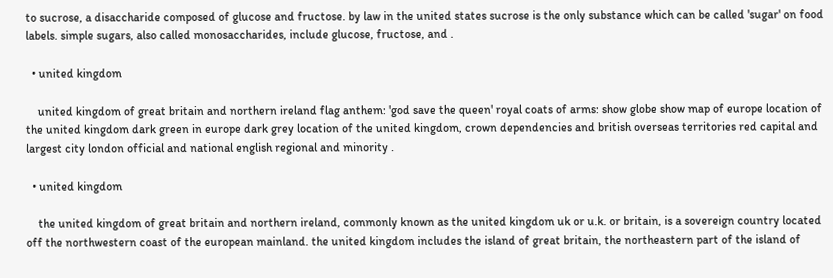to sucrose, a disaccharide composed of glucose and fructose. by law in the united states sucrose is the only substance which can be called 'sugar' on food labels. simple sugars, also called monosaccharides, include glucose, fructose, and .

  • united kingdom

    united kingdom of great britain and northern ireland flag anthem: 'god save the queen' royal coats of arms: show globe show map of europe location of the united kingdom dark green in europe dark grey location of the united kingdom, crown dependencies and british overseas territories red capital and largest city london official and national english regional and minority .

  • united kingdom

    the united kingdom of great britain and northern ireland, commonly known as the united kingdom uk or u.k. or britain, is a sovereign country located off the northwestern coast of the european mainland. the united kingdom includes the island of great britain, the northeastern part of the island of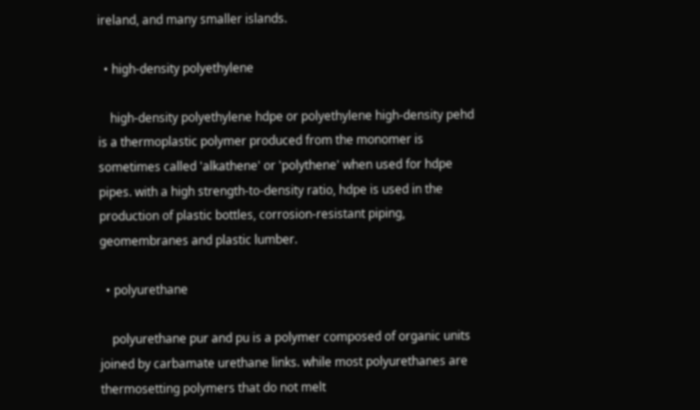ireland, and many smaller islands.

  • high-density polyethylene

    high-density polyethylene hdpe or polyethylene high-density pehd is a thermoplastic polymer produced from the monomer is sometimes called 'alkathene' or 'polythene' when used for hdpe pipes. with a high strength-to-density ratio, hdpe is used in the production of plastic bottles, corrosion-resistant piping, geomembranes and plastic lumber.

  • polyurethane

    polyurethane pur and pu is a polymer composed of organic units joined by carbamate urethane links. while most polyurethanes are thermosetting polymers that do not melt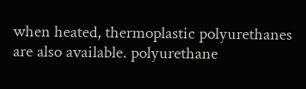when heated, thermoplastic polyurethanes are also available. polyurethane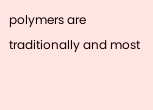polymers are traditionally and most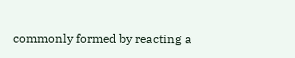commonly formed by reacting a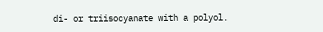di- or triisocyanate with a polyol.